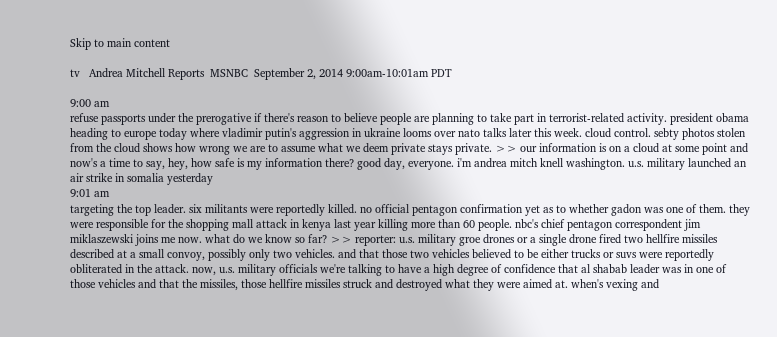Skip to main content

tv   Andrea Mitchell Reports  MSNBC  September 2, 2014 9:00am-10:01am PDT

9:00 am
refuse passports under the prerogative if there's reason to believe people are planning to take part in terrorist-related activity. president obama heading to europe today where vladimir putin's aggression in ukraine looms over nato talks later this week. cloud control. sebty photos stolen from the cloud shows how wrong we are to assume what we deem private stays private. >> our information is on a cloud at some point and now's a time to say, hey, how safe is my information there? good day, everyone. i'm andrea mitch knell washington. u.s. military launched an air strike in somalia yesterday
9:01 am
targeting the top leader. six militants were reportedly killed. no official pentagon confirmation yet as to whether gadon was one of them. they were responsible for the shopping mall attack in kenya last year killing more than 60 people. nbc's chief pentagon correspondent jim miklaszewski joins me now. what do we know so far? >> reporter: u.s. military groe drones or a single drone fired two hellfire missiles described at a small convoy, possibly only two vehicles. and that those two vehicles believed to be either trucks or suvs were reportedly obliterated in the attack. now, u.s. military officials we're talking to have a high degree of confidence that al shabab leader was in one of those vehicles and that the missiles, those hellfire missiles struck and destroyed what they were aimed at. when's vexing and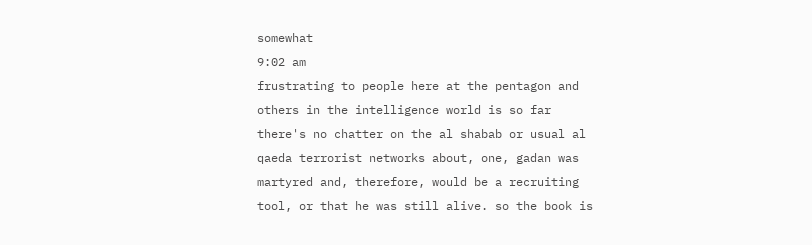somewhat
9:02 am
frustrating to people here at the pentagon and others in the intelligence world is so far there's no chatter on the al shabab or usual al qaeda terrorist networks about, one, gadan was martyred and, therefore, would be a recruiting tool, or that he was still alive. so the book is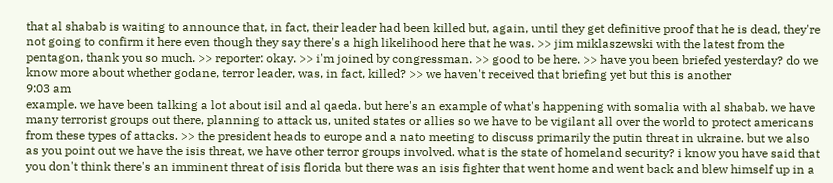that al shabab is waiting to announce that, in fact, their leader had been killed but, again, until they get definitive proof that he is dead, they're not going to confirm it here even though they say there's a high likelihood here that he was. >> jim miklaszewski with the latest from the pentagon, thank you so much. >> reporter: okay. >> i'm joined by congressman. >> good to be here. >> have you been briefed yesterday? do we know more about whether godane, terror leader, was, in fact, killed? >> we haven't received that briefing yet but this is another
9:03 am
example. we have been talking a lot about isil and al qaeda. but here's an example of what's happening with somalia with al shabab. we have many terrorist groups out there, planning to attack us, united states or allies so we have to be vigilant all over the world to protect americans from these types of attacks. >> the president heads to europe and a nato meeting to discuss primarily the putin threat in ukraine. but we also as you point out we have the isis threat, we have other terror groups involved. what is the state of homeland security? i know you have said that you don't think there's an imminent threat of isis florida but there was an isis fighter that went home and went back and blew himself up in a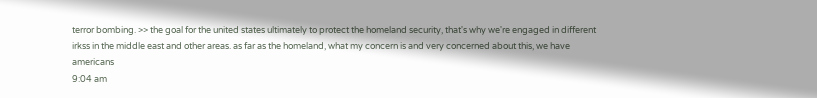terror bombing. >> the goal for the united states ultimately to protect the homeland security, that's why we're engaged in different irkss in the middle east and other areas. as far as the homeland, what my concern is and very concerned about this, we have americans
9:04 am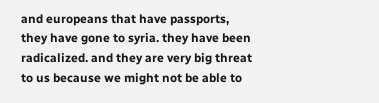and europeans that have passports, they have gone to syria. they have been radicalized. and they are very big threat to us because we might not be able to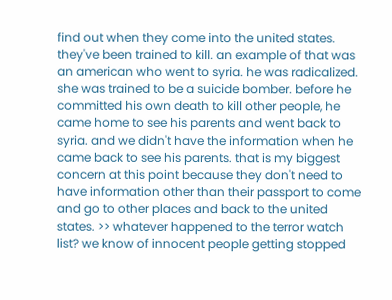find out when they come into the united states. they've been trained to kill. an example of that was an american who went to syria. he was radicalized. she was trained to be a suicide bomber. before he committed his own death to kill other people, he came home to see his parents and went back to syria. and we didn't have the information when he came back to see his parents. that is my biggest concern at this point because they don't need to have information other than their passport to come and go to other places and back to the united states. >> whatever happened to the terror watch list? we know of innocent people getting stopped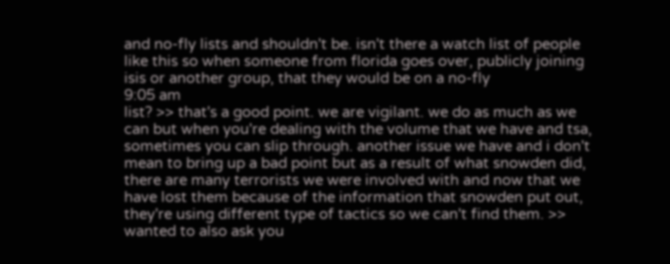and no-fly lists and shouldn't be. isn't there a watch list of people like this so when someone from florida goes over, publicly joining isis or another group, that they would be on a no-fly
9:05 am
list? >> that's a good point. we are vigilant. we do as much as we can but when you're dealing with the volume that we have and tsa, sometimes you can slip through. another issue we have and i don't mean to bring up a bad point but as a result of what snowden did, there are many terrorists we were involved with and now that we have lost them because of the information that snowden put out, they're using different type of tactics so we can't find them. >> wanted to also ask you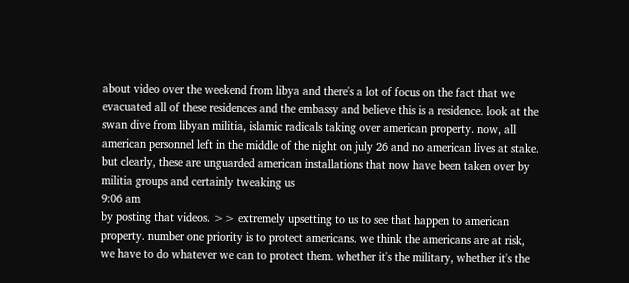about video over the weekend from libya and there's a lot of focus on the fact that we evacuated all of these residences and the embassy and believe this is a residence. look at the swan dive from libyan militia, islamic radicals taking over american property. now, all american personnel left in the middle of the night on july 26 and no american lives at stake. but clearly, these are unguarded american installations that now have been taken over by militia groups and certainly tweaking us
9:06 am
by posting that videos. >> extremely upsetting to us to see that happen to american property. number one priority is to protect americans. we think the americans are at risk, we have to do whatever we can to protect them. whether it's the military, whether it's the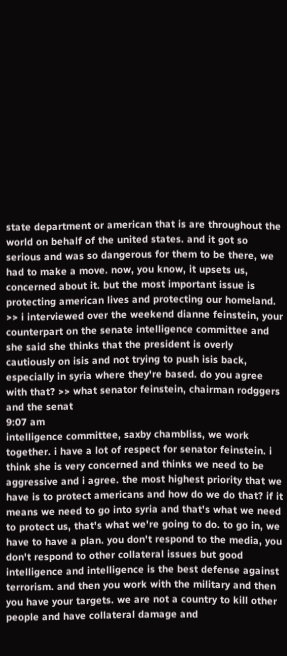state department or american that is are throughout the world on behalf of the united states. and it got so serious and was so dangerous for them to be there, we had to make a move. now, you know, it upsets us, concerned about it. but the most important issue is protecting american lives and protecting our homeland. >> i interviewed over the weekend dianne feinstein, your counterpart on the senate intelligence committee and she said she thinks that the president is overly cautiously on isis and not trying to push isis back, especially in syria where they're based. do you agree with that? >> what senator feinstein, chairman rodggers and the senat
9:07 am
intelligence committee, saxby chambliss, we work together. i have a lot of respect for senator feinstein. i think she is very concerned and thinks we need to be aggressive and i agree. the most highest priority that we have is to protect americans and how do we do that? if it means we need to go into syria and that's what we need to protect us, that's what we're going to do. to go in, we have to have a plan. you don't respond to the media, you don't respond to other collateral issues but good intelligence and intelligence is the best defense against terrorism. and then you work with the military and then you have your targets. we are not a country to kill other people and have collateral damage and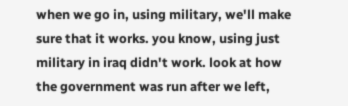when we go in, using military, we'll make sure that it works. you know, using just military in iraq didn't work. look at how the government was run after we left,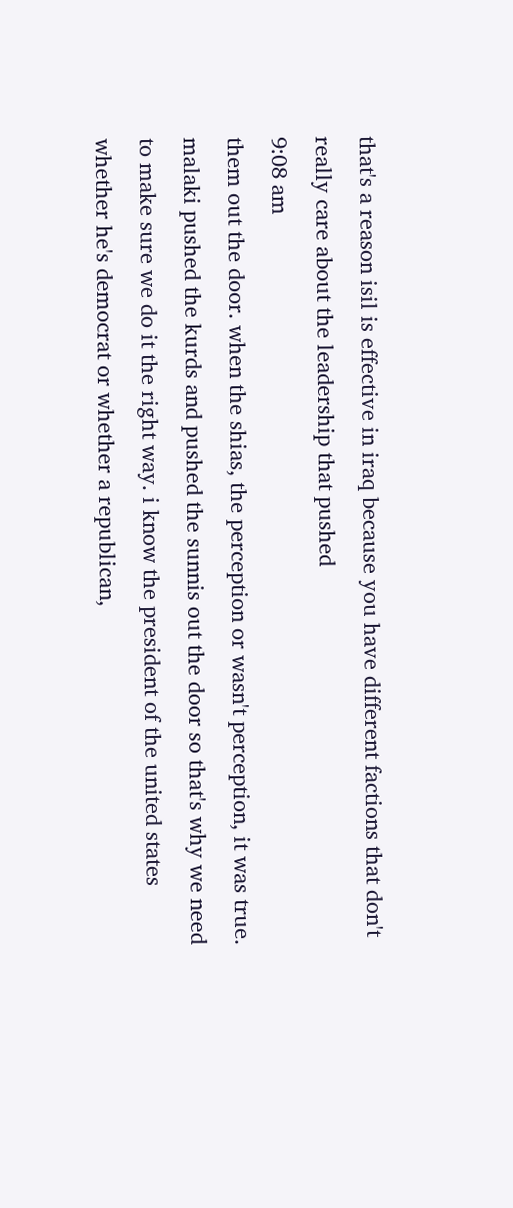that's a reason isil is effective in iraq because you have different factions that don't really care about the leadership that pushed
9:08 am
them out the door. when the shias, the perception or wasn't perception, it was true. malaki pushed the kurds and pushed the sunnis out the door so that's why we need to make sure we do it the right way. i know the president of the united states whether he's democrat or whether a republican,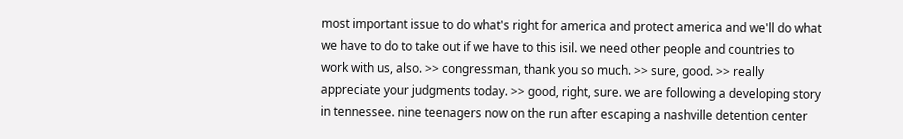most important issue to do what's right for america and protect america and we'll do what we have to do to take out if we have to this isil. we need other people and countries to work with us, also. >> congressman, thank you so much. >> sure, good. >> really appreciate your judgments today. >> good, right, sure. we are following a developing story in tennessee. nine teenagers now on the run after escaping a nashville detention center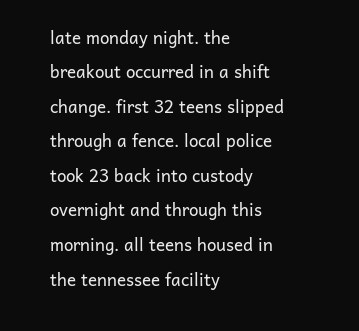late monday night. the breakout occurred in a shift change. first 32 teens slipped through a fence. local police took 23 back into custody overnight and through this morning. all teens housed in the tennessee facility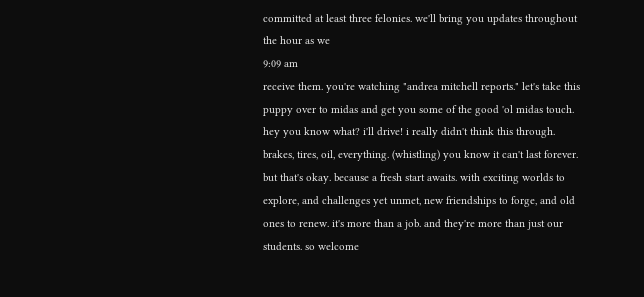committed at least three felonies. we'll bring you updates throughout the hour as we
9:09 am
receive them. you're watching "andrea mitchell reports." let's take this puppy over to midas and get you some of the good 'ol midas touch. hey you know what? i'll drive! i really didn't think this through. brakes, tires, oil, everything. (whistling) you know it can't last forever. but that's okay. because a fresh start awaits. with exciting worlds to explore, and challenges yet unmet, new friendships to forge, and old ones to renew. it's more than a job. and they're more than just our students. so welcome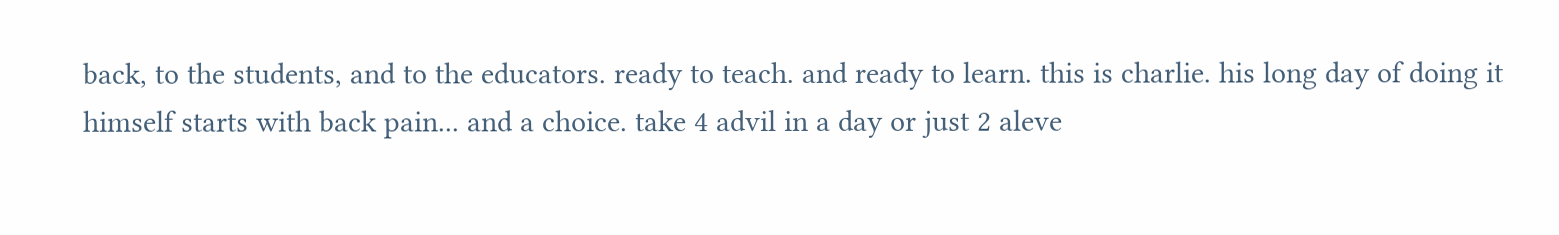back, to the students, and to the educators. ready to teach. and ready to learn. this is charlie. his long day of doing it himself starts with back pain... and a choice. take 4 advil in a day or just 2 aleve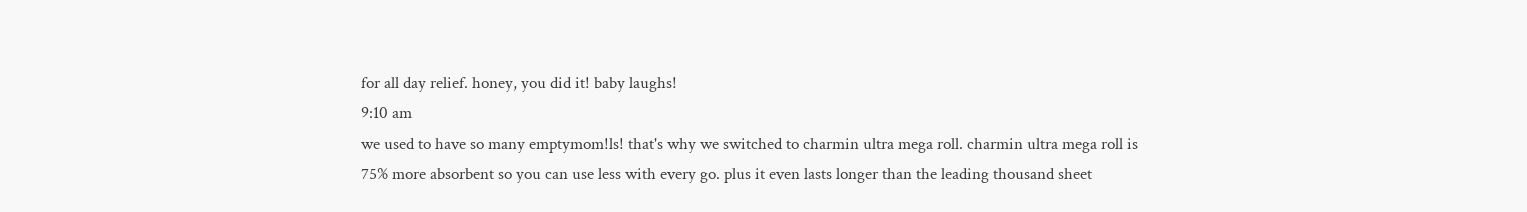for all day relief. honey, you did it! baby laughs!
9:10 am
we used to have so many emptymom!ls! that's why we switched to charmin ultra mega roll. charmin ultra mega roll is 75% more absorbent so you can use less with every go. plus it even lasts longer than the leading thousand sheet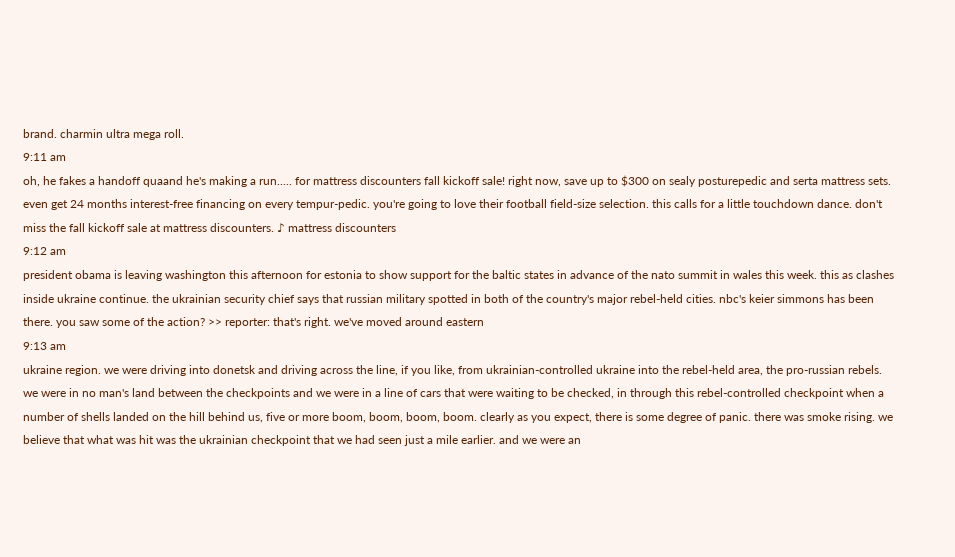brand. charmin ultra mega roll.
9:11 am
oh, he fakes a handoff quaand he's making a run..... for mattress discounters fall kickoff sale! right now, save up to $300 on sealy posturepedic and serta mattress sets. even get 24 months interest-free financing on every tempur-pedic. you're going to love their football field-size selection. this calls for a little touchdown dance. don't miss the fall kickoff sale at mattress discounters. ♪ mattress discounters
9:12 am
president obama is leaving washington this afternoon for estonia to show support for the baltic states in advance of the nato summit in wales this week. this as clashes inside ukraine continue. the ukrainian security chief says that russian military spotted in both of the country's major rebel-held cities. nbc's keier simmons has been there. you saw some of the action? >> reporter: that's right. we've moved around eastern
9:13 am
ukraine region. we were driving into donetsk and driving across the line, if you like, from ukrainian-controlled ukraine into the rebel-held area, the pro-russian rebels. we were in no man's land between the checkpoints and we were in a line of cars that were waiting to be checked, in through this rebel-controlled checkpoint when a number of shells landed on the hill behind us, five or more boom, boom, boom, boom. clearly as you expect, there is some degree of panic. there was smoke rising. we believe that what was hit was the ukrainian checkpoint that we had seen just a mile earlier. and we were an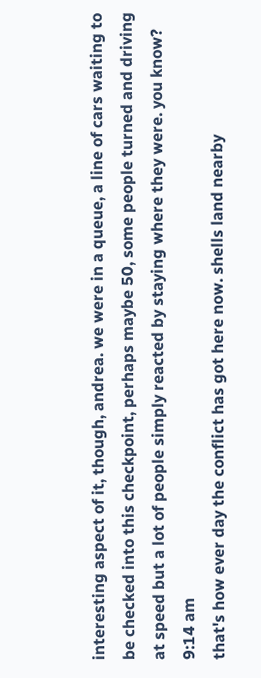interesting aspect of it, though, andrea. we were in a queue, a line of cars waiting to be checked into this checkpoint, perhaps maybe 50, some people turned and driving at speed but a lot of people simply reacted by staying where they were. you know?
9:14 am
that's how ever day the conflict has got here now. shells land nearby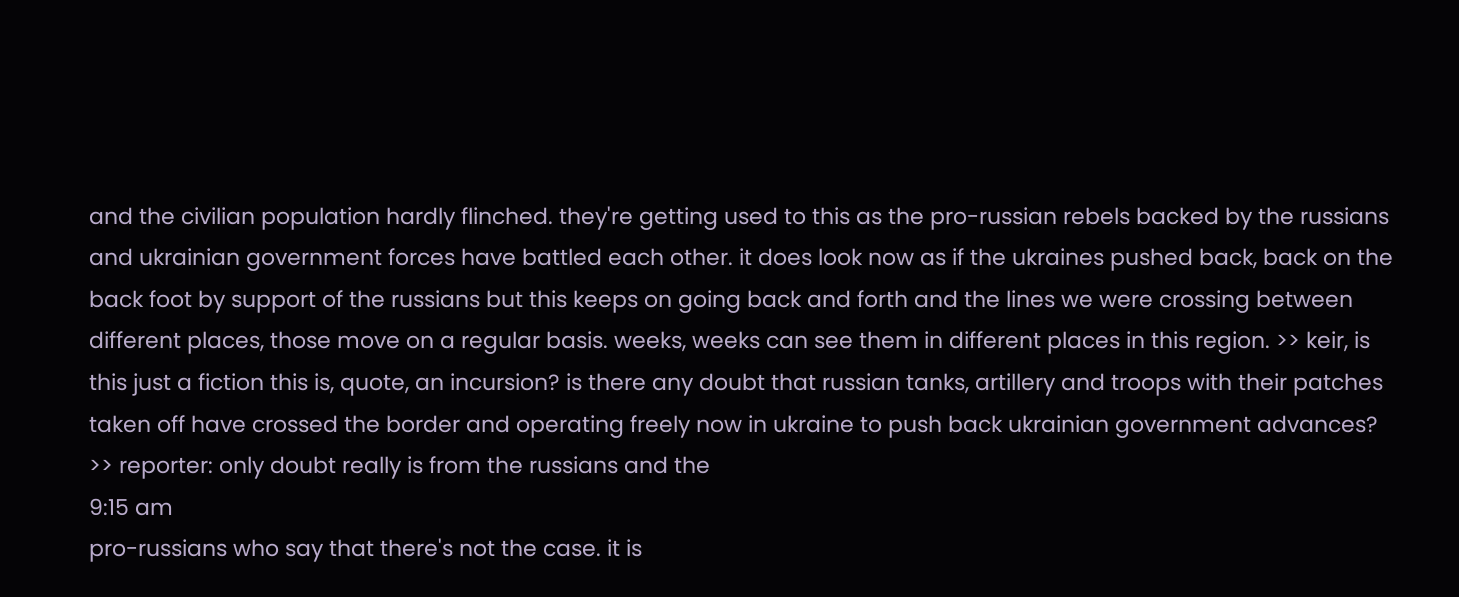and the civilian population hardly flinched. they're getting used to this as the pro-russian rebels backed by the russians and ukrainian government forces have battled each other. it does look now as if the ukraines pushed back, back on the back foot by support of the russians but this keeps on going back and forth and the lines we were crossing between different places, those move on a regular basis. weeks, weeks can see them in different places in this region. >> keir, is this just a fiction this is, quote, an incursion? is there any doubt that russian tanks, artillery and troops with their patches taken off have crossed the border and operating freely now in ukraine to push back ukrainian government advances? >> reporter: only doubt really is from the russians and the
9:15 am
pro-russians who say that there's not the case. it is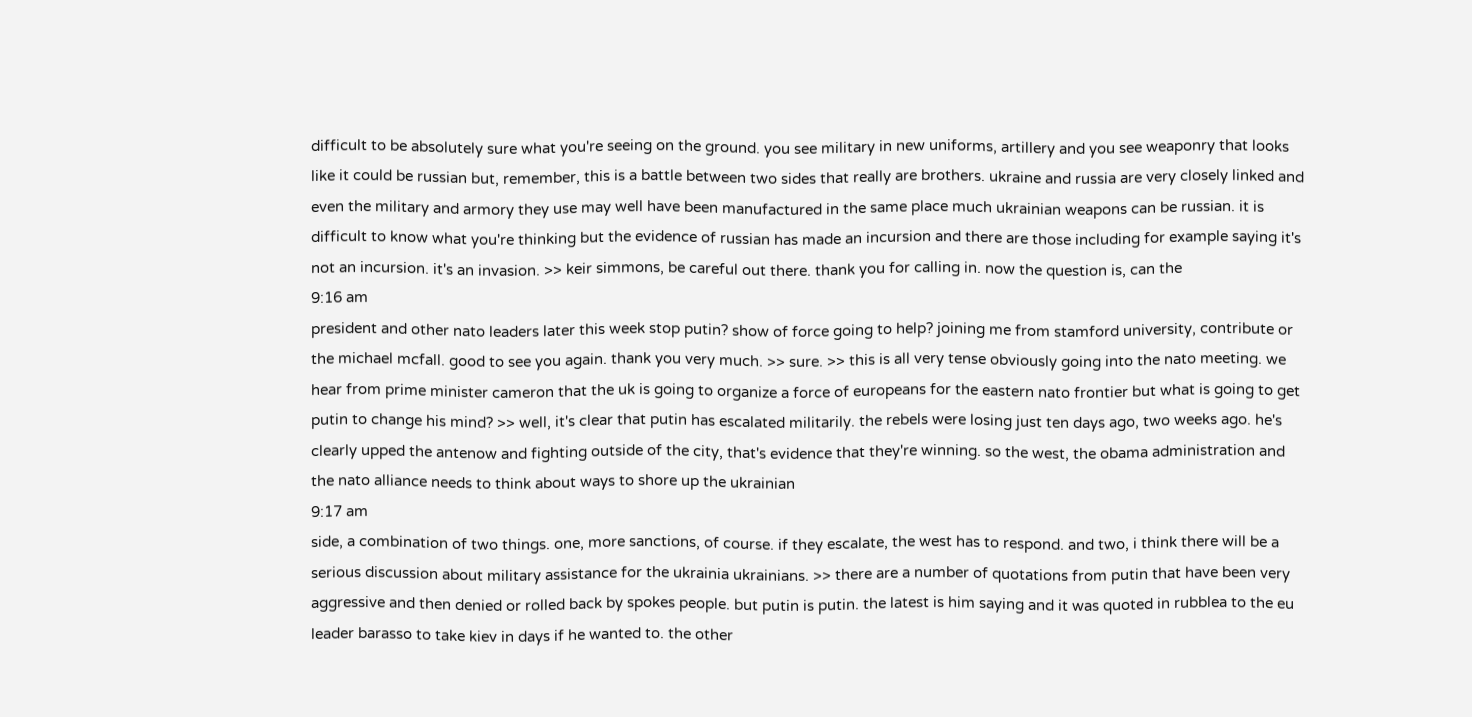difficult to be absolutely sure what you're seeing on the ground. you see military in new uniforms, artillery and you see weaponry that looks like it could be russian but, remember, this is a battle between two sides that really are brothers. ukraine and russia are very closely linked and even the military and armory they use may well have been manufactured in the same place much ukrainian weapons can be russian. it is difficult to know what you're thinking but the evidence of russian has made an incursion and there are those including for example saying it's not an incursion. it's an invasion. >> keir simmons, be careful out there. thank you for calling in. now the question is, can the
9:16 am
president and other nato leaders later this week stop putin? show of force going to help? joining me from stamford university, contribute or the michael mcfall. good to see you again. thank you very much. >> sure. >> this is all very tense obviously going into the nato meeting. we hear from prime minister cameron that the uk is going to organize a force of europeans for the eastern nato frontier but what is going to get putin to change his mind? >> well, it's clear that putin has escalated militarily. the rebels were losing just ten days ago, two weeks ago. he's clearly upped the antenow and fighting outside of the city, that's evidence that they're winning. so the west, the obama administration and the nato alliance needs to think about ways to shore up the ukrainian
9:17 am
side, a combination of two things. one, more sanctions, of course. if they escalate, the west has to respond. and two, i think there will be a serious discussion about military assistance for the ukrainia ukrainians. >> there are a number of quotations from putin that have been very aggressive and then denied or rolled back by spokes people. but putin is putin. the latest is him saying and it was quoted in rubblea to the eu leader barasso to take kiev in days if he wanted to. the other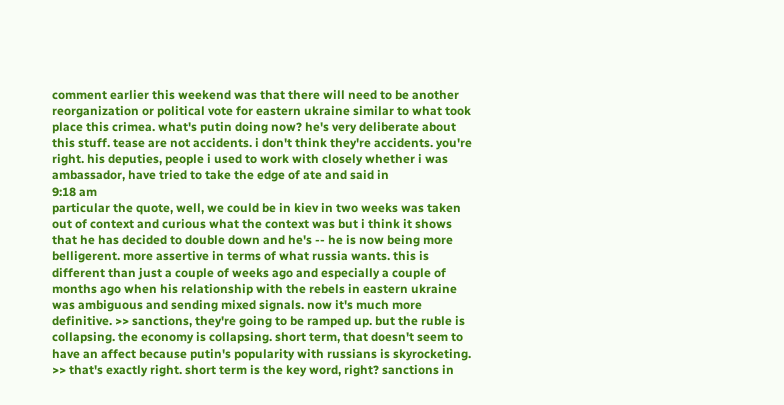comment earlier this weekend was that there will need to be another reorganization or political vote for eastern ukraine similar to what took place this crimea. what's putin doing now? he's very deliberate about this stuff. tease are not accidents. i don't think they're accidents. you're right. his deputies, people i used to work with closely whether i was ambassador, have tried to take the edge of ate and said in
9:18 am
particular the quote, well, we could be in kiev in two weeks was taken out of context and curious what the context was but i think it shows that he has decided to double down and he's -- he is now being more belligerent. more assertive in terms of what russia wants. this is different than just a couple of weeks ago and especially a couple of months ago when his relationship with the rebels in eastern ukraine was ambiguous and sending mixed signals. now it's much more definitive. >> sanctions, they're going to be ramped up. but the ruble is collapsing. the economy is collapsing. short term, that doesn't seem to have an affect because putin's popularity with russians is skyrocketing. >> that's exactly right. short term is the key word, right? sanctions in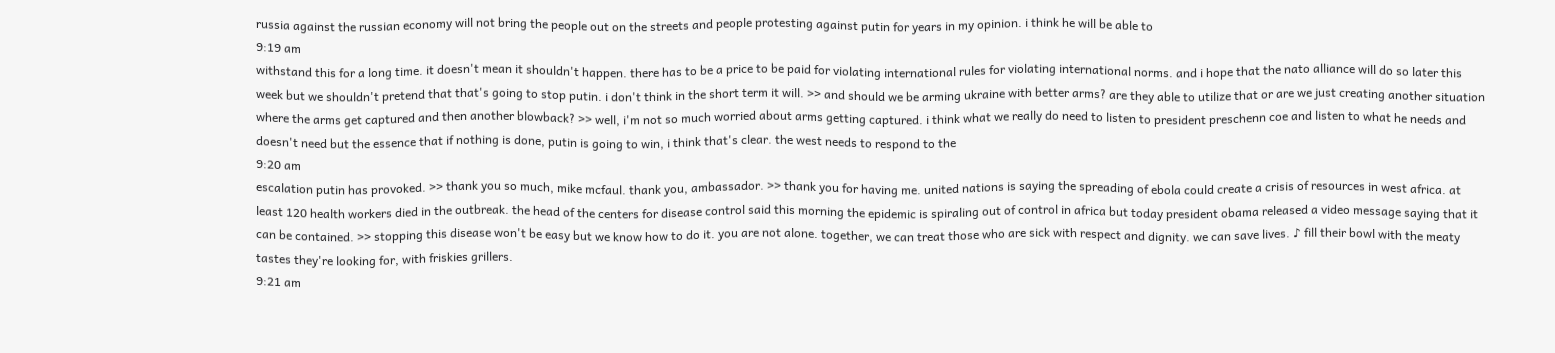russia against the russian economy will not bring the people out on the streets and people protesting against putin for years in my opinion. i think he will be able to
9:19 am
withstand this for a long time. it doesn't mean it shouldn't happen. there has to be a price to be paid for violating international rules for violating international norms. and i hope that the nato alliance will do so later this week but we shouldn't pretend that that's going to stop putin. i don't think in the short term it will. >> and should we be arming ukraine with better arms? are they able to utilize that or are we just creating another situation where the arms get captured and then another blowback? >> well, i'm not so much worried about arms getting captured. i think what we really do need to listen to president preschenn coe and listen to what he needs and doesn't need but the essence that if nothing is done, putin is going to win, i think that's clear. the west needs to respond to the
9:20 am
escalation putin has provoked. >> thank you so much, mike mcfaul. thank you, ambassador. >> thank you for having me. united nations is saying the spreading of ebola could create a crisis of resources in west africa. at least 120 health workers died in the outbreak. the head of the centers for disease control said this morning the epidemic is spiraling out of control in africa but today president obama released a video message saying that it can be contained. >> stopping this disease won't be easy but we know how to do it. you are not alone. together, we can treat those who are sick with respect and dignity. we can save lives. ♪ fill their bowl with the meaty tastes they're looking for, with friskies grillers.
9:21 am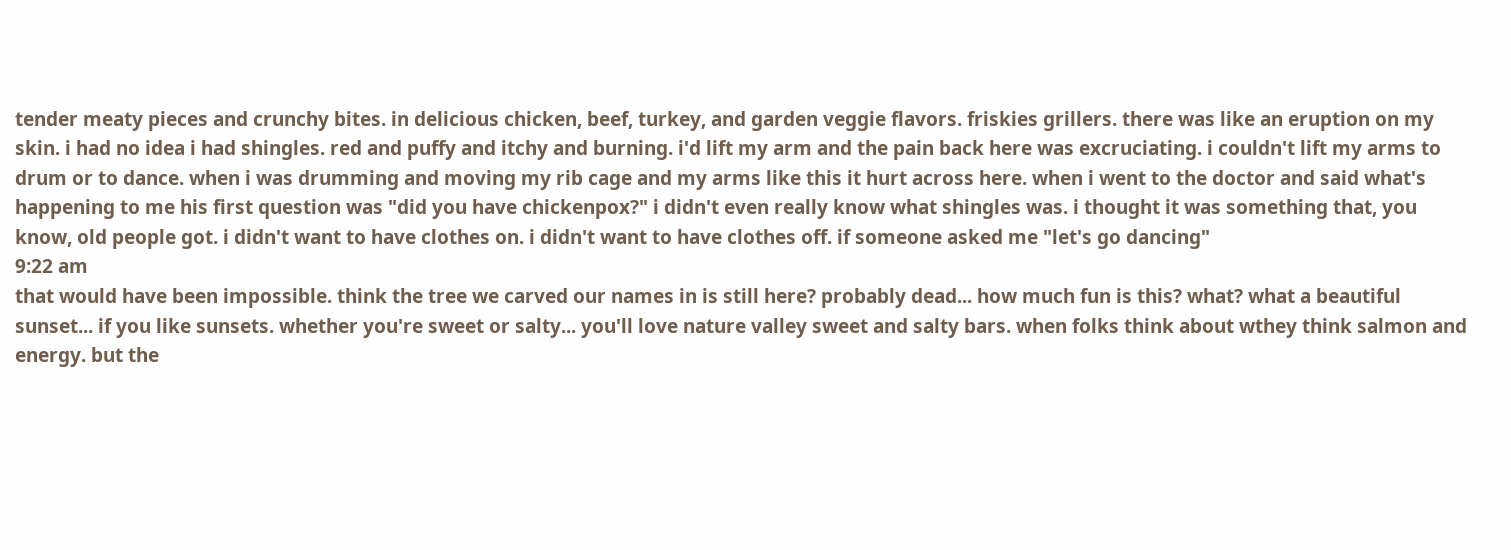tender meaty pieces and crunchy bites. in delicious chicken, beef, turkey, and garden veggie flavors. friskies grillers. there was like an eruption on my skin. i had no idea i had shingles. red and puffy and itchy and burning. i'd lift my arm and the pain back here was excruciating. i couldn't lift my arms to drum or to dance. when i was drumming and moving my rib cage and my arms like this it hurt across here. when i went to the doctor and said what's happening to me his first question was "did you have chickenpox?" i didn't even really know what shingles was. i thought it was something that, you know, old people got. i didn't want to have clothes on. i didn't want to have clothes off. if someone asked me "let's go dancing"
9:22 am
that would have been impossible. think the tree we carved our names in is still here? probably dead... how much fun is this? what? what a beautiful sunset... if you like sunsets. whether you're sweet or salty... you'll love nature valley sweet and salty bars. when folks think about wthey think salmon and energy. but the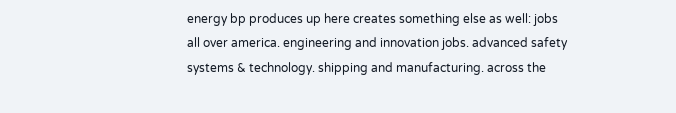energy bp produces up here creates something else as well: jobs all over america. engineering and innovation jobs. advanced safety systems & technology. shipping and manufacturing. across the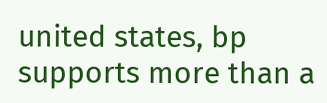united states, bp supports more than a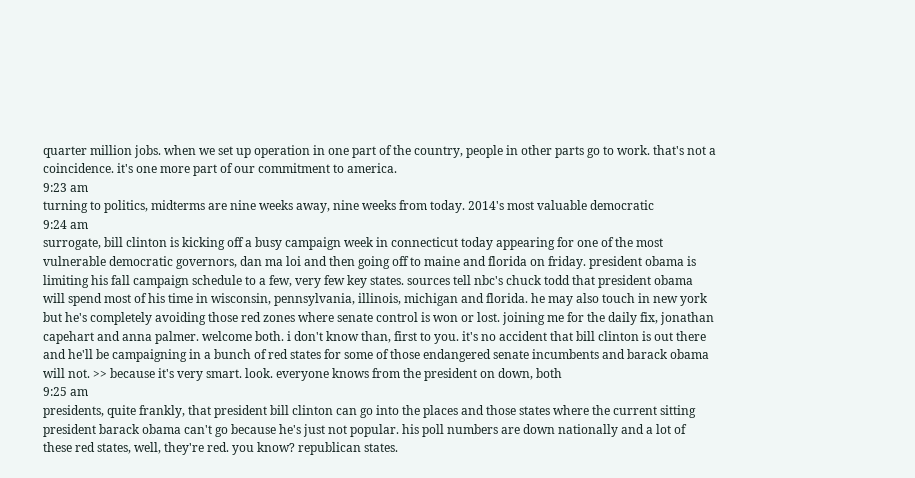quarter million jobs. when we set up operation in one part of the country, people in other parts go to work. that's not a coincidence. it's one more part of our commitment to america.
9:23 am
turning to politics, midterms are nine weeks away, nine weeks from today. 2014's most valuable democratic
9:24 am
surrogate, bill clinton is kicking off a busy campaign week in connecticut today appearing for one of the most vulnerable democratic governors, dan ma loi and then going off to maine and florida on friday. president obama is limiting his fall campaign schedule to a few, very few key states. sources tell nbc's chuck todd that president obama will spend most of his time in wisconsin, pennsylvania, illinois, michigan and florida. he may also touch in new york but he's completely avoiding those red zones where senate control is won or lost. joining me for the daily fix, jonathan capehart and anna palmer. welcome both. i don't know than, first to you. it's no accident that bill clinton is out there and he'll be campaigning in a bunch of red states for some of those endangered senate incumbents and barack obama will not. >> because it's very smart. look. everyone knows from the president on down, both
9:25 am
presidents, quite frankly, that president bill clinton can go into the places and those states where the current sitting president barack obama can't go because he's just not popular. his poll numbers are down nationally and a lot of these red states, well, they're red. you know? republican states.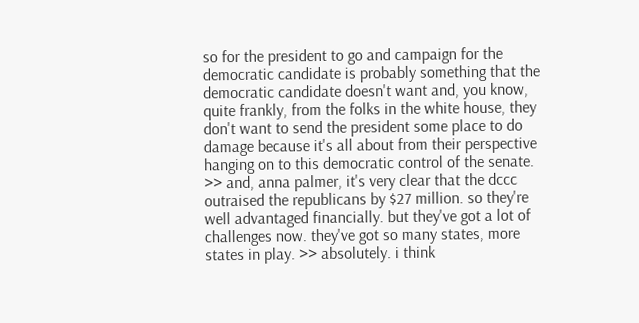so for the president to go and campaign for the democratic candidate is probably something that the democratic candidate doesn't want and, you know, quite frankly, from the folks in the white house, they don't want to send the president some place to do damage because it's all about from their perspective hanging on to this democratic control of the senate. >> and, anna palmer, it's very clear that the dccc outraised the republicans by $27 million. so they're well advantaged financially. but they've got a lot of challenges now. they've got so many states, more states in play. >> absolutely. i think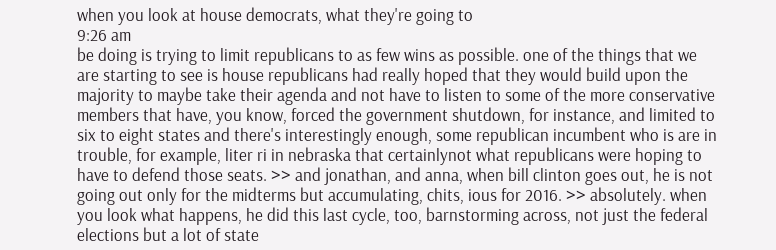when you look at house democrats, what they're going to
9:26 am
be doing is trying to limit republicans to as few wins as possible. one of the things that we are starting to see is house republicans had really hoped that they would build upon the majority to maybe take their agenda and not have to listen to some of the more conservative members that have, you know, forced the government shutdown, for instance, and limited to six to eight states and there's interestingly enough, some republican incumbent who is are in trouble, for example, liter ri in nebraska that certainlynot what republicans were hoping to have to defend those seats. >> and jonathan, and anna, when bill clinton goes out, he is not going out only for the midterms but accumulating, chits, ious for 2016. >> absolutely. when you look what happens, he did this last cycle, too, barnstorming across, not just the federal elections but a lot of state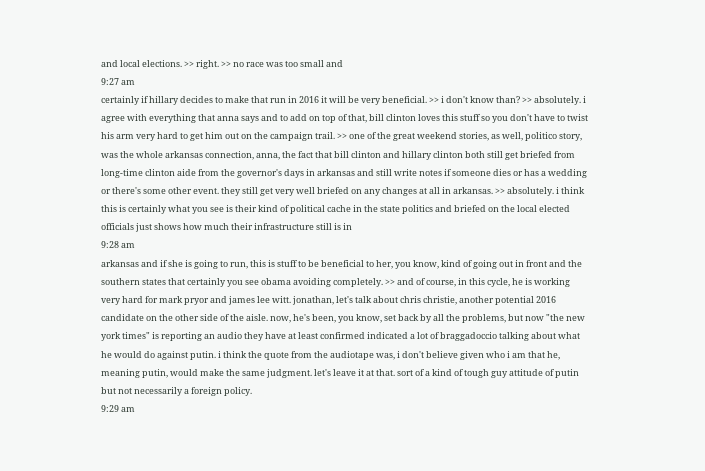and local elections. >> right. >> no race was too small and
9:27 am
certainly if hillary decides to make that run in 2016 it will be very beneficial. >> i don't know than? >> absolutely. i agree with everything that anna says and to add on top of that, bill clinton loves this stuff so you don't have to twist his arm very hard to get him out on the campaign trail. >> one of the great weekend stories, as well, politico story, was the whole arkansas connection, anna, the fact that bill clinton and hillary clinton both still get briefed from long-time clinton aide from the governor's days in arkansas and still write notes if someone dies or has a wedding or there's some other event. they still get very well briefed on any changes at all in arkansas. >> absolutely. i think this is certainly what you see is their kind of political cache in the state politics and briefed on the local elected officials just shows how much their infrastructure still is in
9:28 am
arkansas and if she is going to run, this is stuff to be beneficial to her, you know, kind of going out in front and the southern states that certainly you see obama avoiding completely. >> and of course, in this cycle, he is working very hard for mark pryor and james lee witt. jonathan, let's talk about chris christie, another potential 2016 candidate on the other side of the aisle. now, he's been, you know, set back by all the problems, but now "the new york times" is reporting an audio they have at least confirmed indicated a lot of braggadoccio talking about what he would do against putin. i think the quote from the audiotape was, i don't believe given who i am that he, meaning putin, would make the same judgment. let's leave it at that. sort of a kind of tough guy attitude of putin but not necessarily a foreign policy.
9:29 am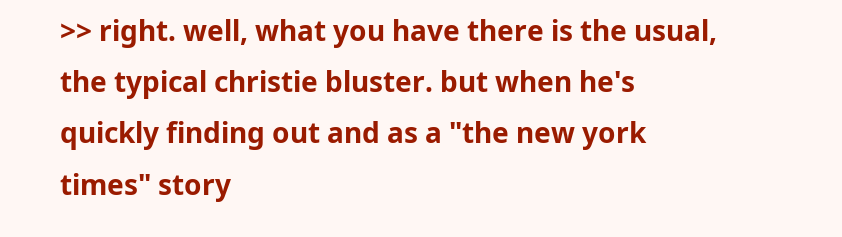>> right. well, what you have there is the usual, the typical christie bluster. but when he's quickly finding out and as a "the new york times" story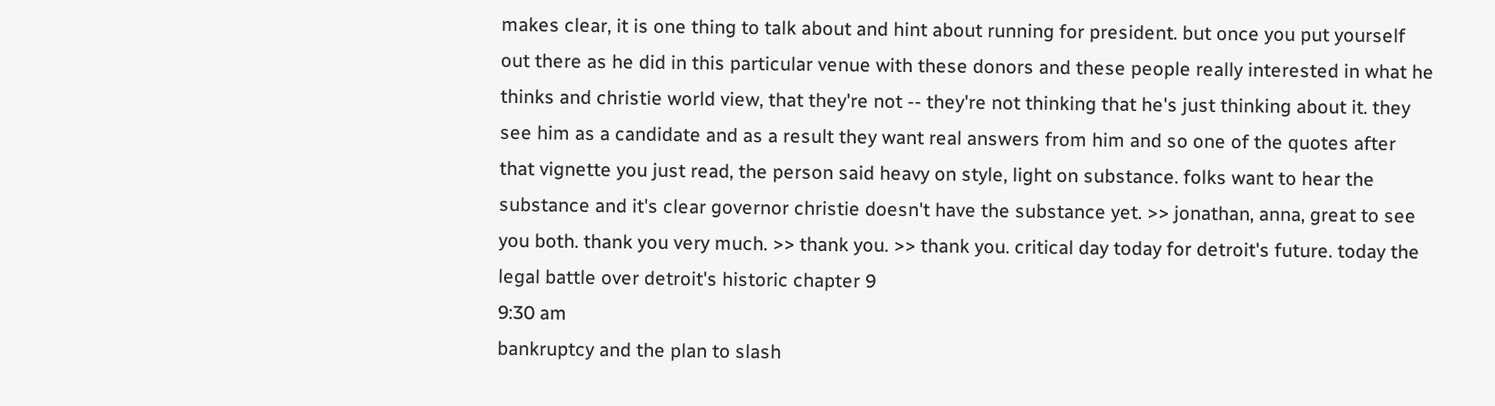makes clear, it is one thing to talk about and hint about running for president. but once you put yourself out there as he did in this particular venue with these donors and these people really interested in what he thinks and christie world view, that they're not -- they're not thinking that he's just thinking about it. they see him as a candidate and as a result they want real answers from him and so one of the quotes after that vignette you just read, the person said heavy on style, light on substance. folks want to hear the substance and it's clear governor christie doesn't have the substance yet. >> jonathan, anna, great to see you both. thank you very much. >> thank you. >> thank you. critical day today for detroit's future. today the legal battle over detroit's historic chapter 9
9:30 am
bankruptcy and the plan to slash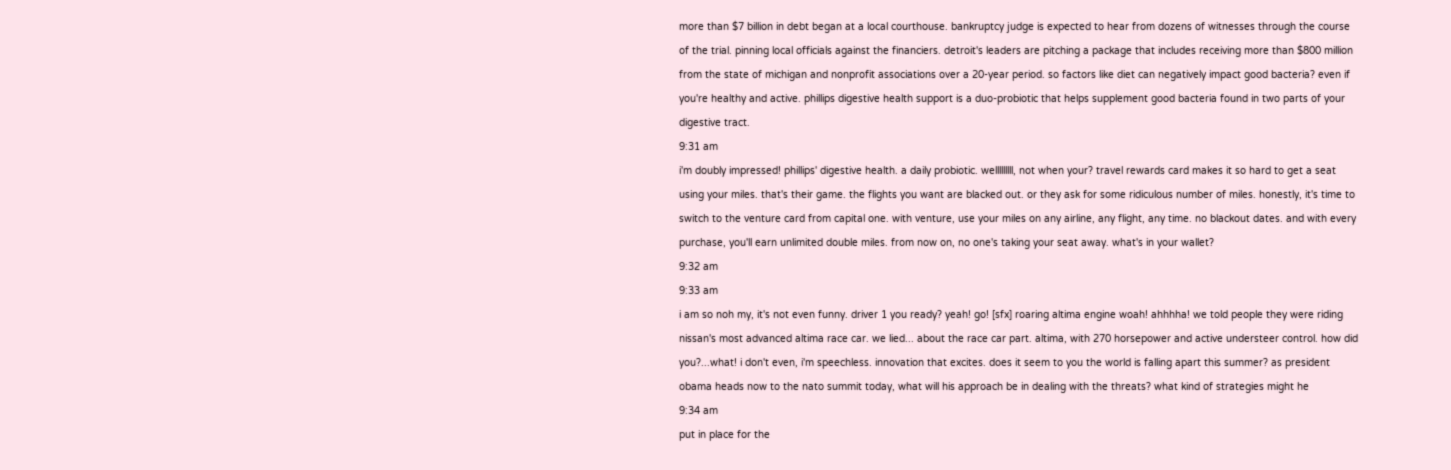more than $7 billion in debt began at a local courthouse. bankruptcy judge is expected to hear from dozens of witnesses through the course of the trial. pinning local officials against the financiers. detroit's leaders are pitching a package that includes receiving more than $800 million from the state of michigan and nonprofit associations over a 20-year period. so factors like diet can negatively impact good bacteria? even if you're healthy and active. phillips digestive health support is a duo-probiotic that helps supplement good bacteria found in two parts of your digestive tract.
9:31 am
i'm doubly impressed! phillips' digestive health. a daily probiotic. welllllllll, not when your? travel rewards card makes it so hard to get a seat using your miles. that's their game. the flights you want are blacked out. or they ask for some ridiculous number of miles. honestly, it's time to switch to the venture card from capital one. with venture, use your miles on any airline, any flight, any time. no blackout dates. and with every purchase, you'll earn unlimited double miles. from now on, no one's taking your seat away. what's in your wallet?
9:32 am
9:33 am
i am so noh my, it's not even funny. driver 1 you ready? yeah! go! [sfx] roaring altima engine woah! ahhhha! we told people they were riding nissan's most advanced altima race car. we lied... about the race car part. altima, with 270 horsepower and active understeer control. how did you?...what! i don't even, i'm speechless. innovation that excites. does it seem to you the world is falling apart this summer? as president obama heads now to the nato summit today, what will his approach be in dealing with the threats? what kind of strategies might he
9:34 am
put in place for the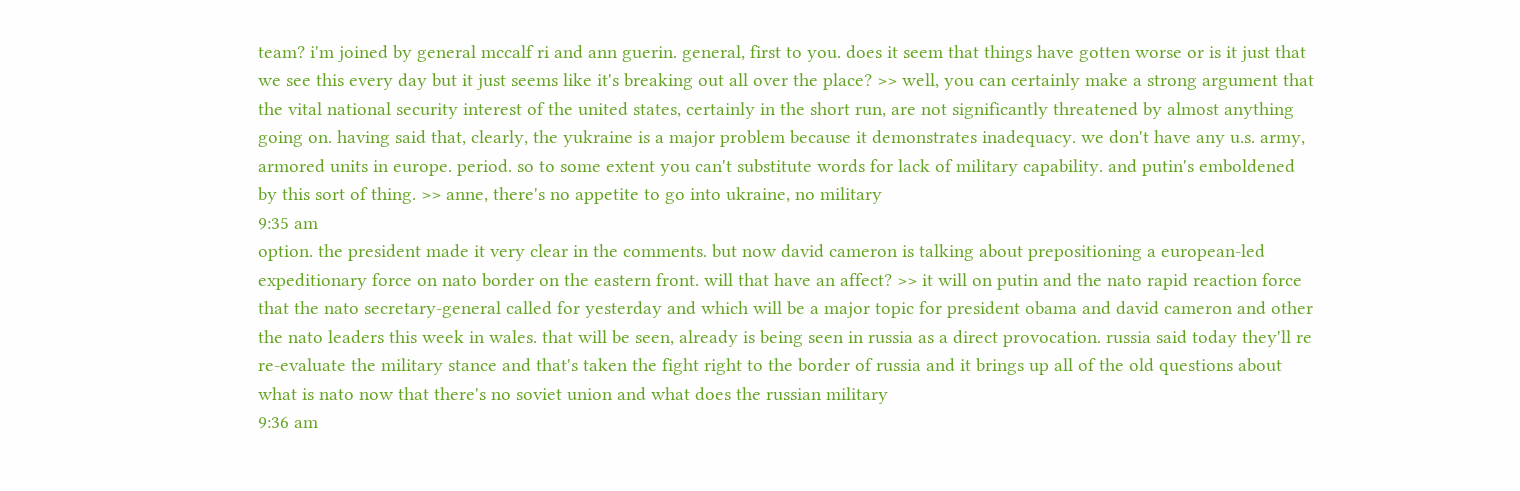team? i'm joined by general mccalf ri and ann guerin. general, first to you. does it seem that things have gotten worse or is it just that we see this every day but it just seems like it's breaking out all over the place? >> well, you can certainly make a strong argument that the vital national security interest of the united states, certainly in the short run, are not significantly threatened by almost anything going on. having said that, clearly, the yukraine is a major problem because it demonstrates inadequacy. we don't have any u.s. army, armored units in europe. period. so to some extent you can't substitute words for lack of military capability. and putin's emboldened by this sort of thing. >> anne, there's no appetite to go into ukraine, no military
9:35 am
option. the president made it very clear in the comments. but now david cameron is talking about prepositioning a european-led expeditionary force on nato border on the eastern front. will that have an affect? >> it will on putin and the nato rapid reaction force that the nato secretary-general called for yesterday and which will be a major topic for president obama and david cameron and other the nato leaders this week in wales. that will be seen, already is being seen in russia as a direct provocation. russia said today they'll re re-evaluate the military stance and that's taken the fight right to the border of russia and it brings up all of the old questions about what is nato now that there's no soviet union and what does the russian military
9:36 am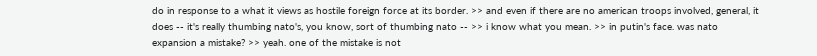do in response to a what it views as hostile foreign force at its border. >> and even if there are no american troops involved, general, it does -- it's really thumbing nato's, you know, sort of thumbing nato -- >> i know what you mean. >> in putin's face. was nato expansion a mistake? >> yeah. one of the mistake is not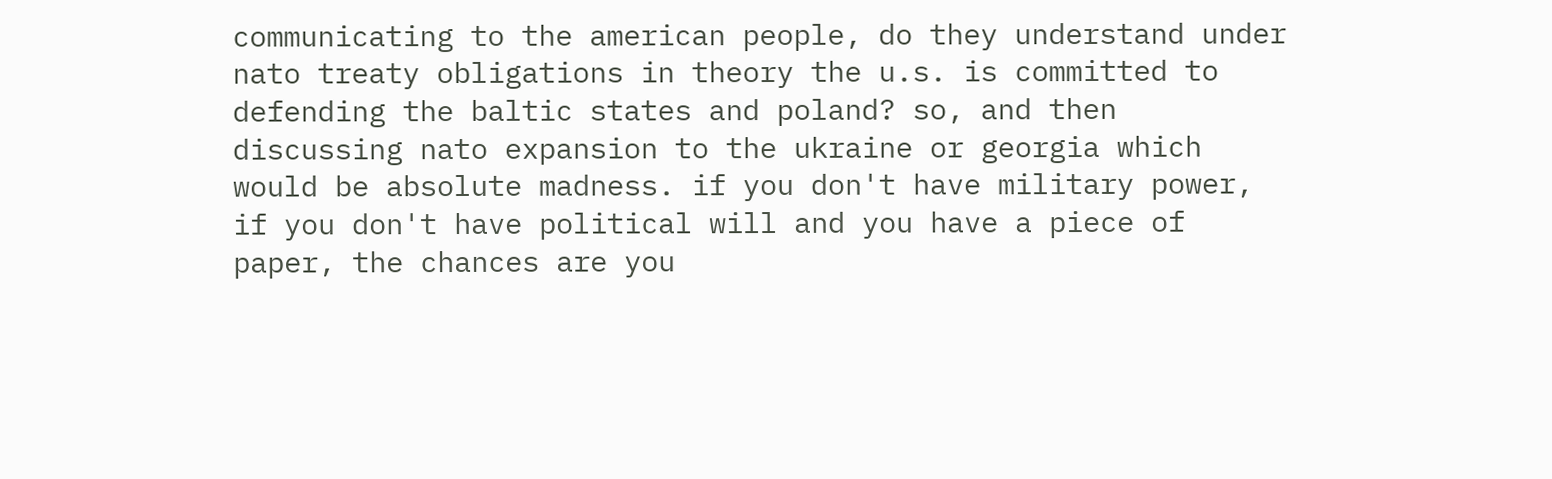communicating to the american people, do they understand under nato treaty obligations in theory the u.s. is committed to defending the baltic states and poland? so, and then discussing nato expansion to the ukraine or georgia which would be absolute madness. if you don't have military power, if you don't have political will and you have a piece of paper, the chances are you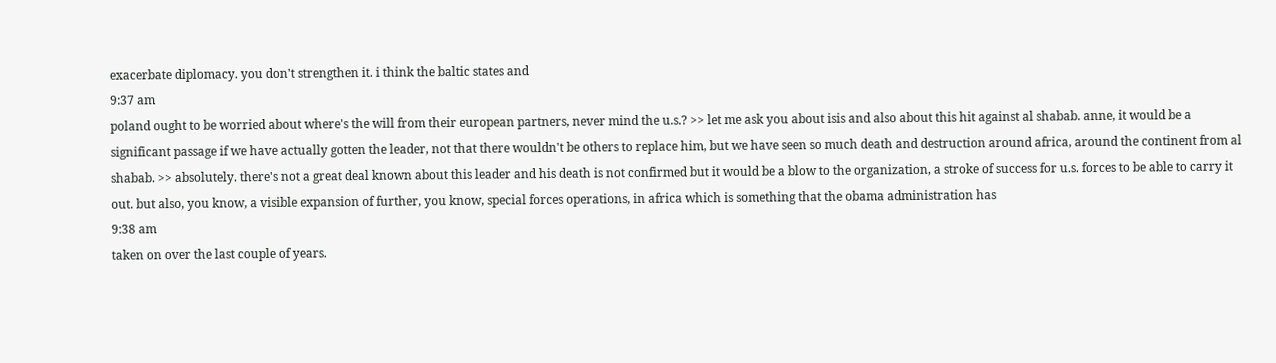exacerbate diplomacy. you don't strengthen it. i think the baltic states and
9:37 am
poland ought to be worried about where's the will from their european partners, never mind the u.s.? >> let me ask you about isis and also about this hit against al shabab. anne, it would be a significant passage if we have actually gotten the leader, not that there wouldn't be others to replace him, but we have seen so much death and destruction around africa, around the continent from al shabab. >> absolutely. there's not a great deal known about this leader and his death is not confirmed but it would be a blow to the organization, a stroke of success for u.s. forces to be able to carry it out. but also, you know, a visible expansion of further, you know, special forces operations, in africa which is something that the obama administration has
9:38 am
taken on over the last couple of years.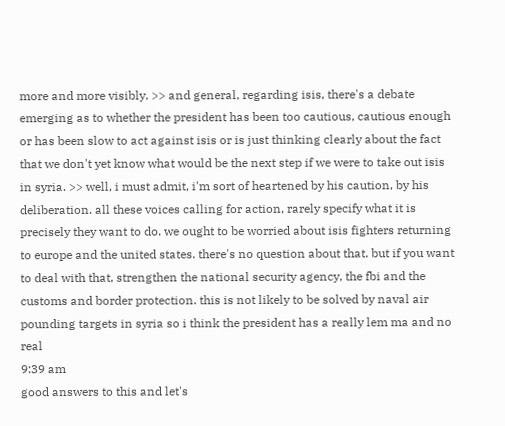more and more visibly. >> and general, regarding isis, there's a debate emerging as to whether the president has been too cautious, cautious enough or has been slow to act against isis or is just thinking clearly about the fact that we don't yet know what would be the next step if we were to take out isis in syria. >> well, i must admit, i'm sort of heartened by his caution, by his deliberation. all these voices calling for action, rarely specify what it is precisely they want to do. we ought to be worried about isis fighters returning to europe and the united states. there's no question about that. but if you want to deal with that, strengthen the national security agency, the fbi and the customs and border protection. this is not likely to be solved by naval air pounding targets in syria so i think the president has a really lem ma and no real
9:39 am
good answers to this and let's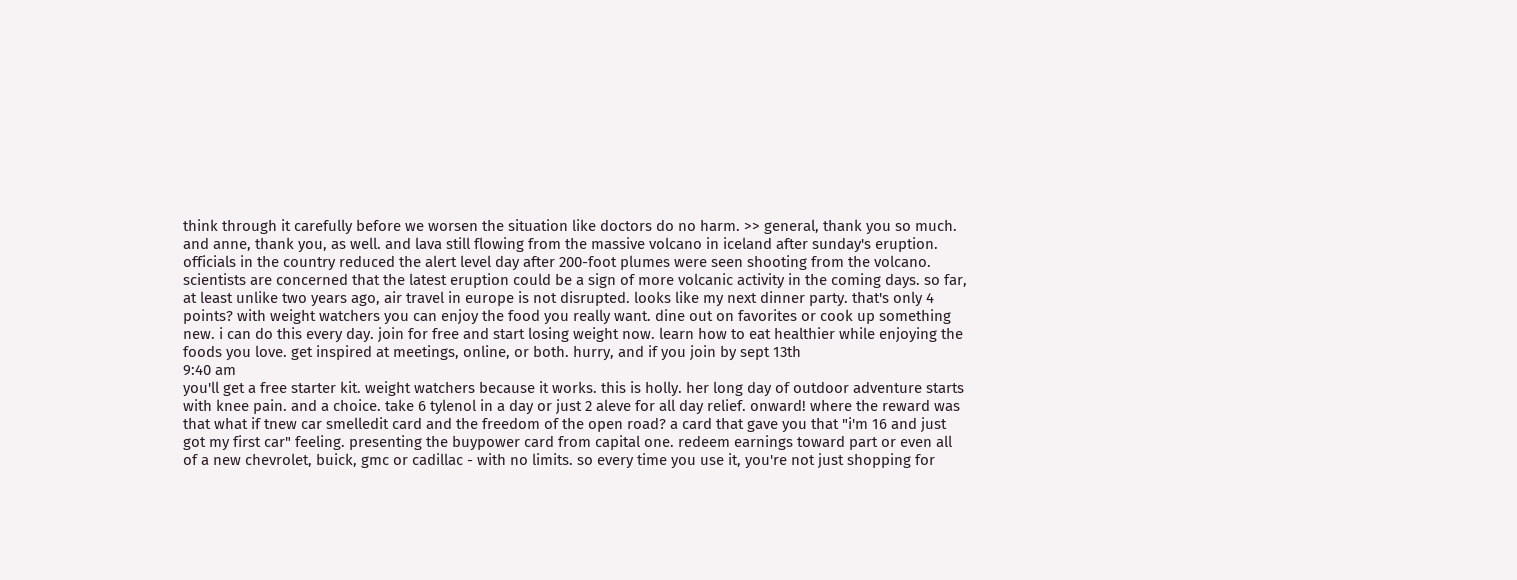think through it carefully before we worsen the situation like doctors do no harm. >> general, thank you so much. and anne, thank you, as well. and lava still flowing from the massive volcano in iceland after sunday's eruption. officials in the country reduced the alert level day after 200-foot plumes were seen shooting from the volcano. scientists are concerned that the latest eruption could be a sign of more volcanic activity in the coming days. so far, at least unlike two years ago, air travel in europe is not disrupted. looks like my next dinner party. that's only 4 points? with weight watchers you can enjoy the food you really want. dine out on favorites or cook up something new. i can do this every day. join for free and start losing weight now. learn how to eat healthier while enjoying the foods you love. get inspired at meetings, online, or both. hurry, and if you join by sept 13th
9:40 am
you'll get a free starter kit. weight watchers because it works. this is holly. her long day of outdoor adventure starts with knee pain. and a choice. take 6 tylenol in a day or just 2 aleve for all day relief. onward! where the reward was that what if tnew car smelledit card and the freedom of the open road? a card that gave you that "i'm 16 and just got my first car" feeling. presenting the buypower card from capital one. redeem earnings toward part or even all of a new chevrolet, buick, gmc or cadillac - with no limits. so every time you use it, you're not just shopping for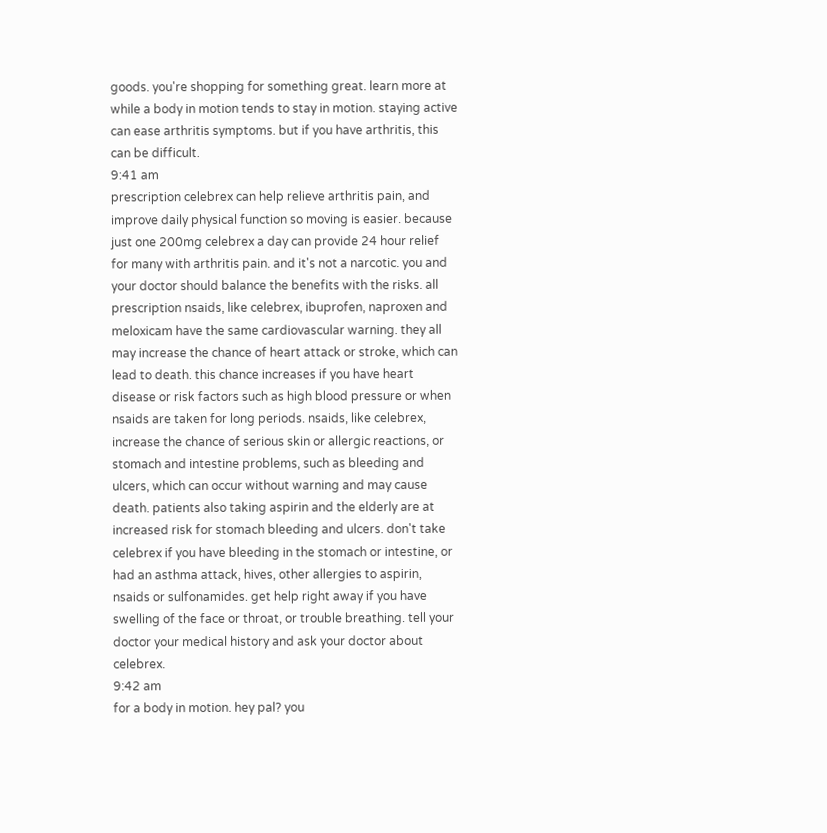goods. you're shopping for something great. learn more at while a body in motion tends to stay in motion. staying active can ease arthritis symptoms. but if you have arthritis, this can be difficult.
9:41 am
prescription celebrex can help relieve arthritis pain, and improve daily physical function so moving is easier. because just one 200mg celebrex a day can provide 24 hour relief for many with arthritis pain. and it's not a narcotic. you and your doctor should balance the benefits with the risks. all prescription nsaids, like celebrex, ibuprofen, naproxen and meloxicam have the same cardiovascular warning. they all may increase the chance of heart attack or stroke, which can lead to death. this chance increases if you have heart disease or risk factors such as high blood pressure or when nsaids are taken for long periods. nsaids, like celebrex, increase the chance of serious skin or allergic reactions, or stomach and intestine problems, such as bleeding and ulcers, which can occur without warning and may cause death. patients also taking aspirin and the elderly are at increased risk for stomach bleeding and ulcers. don't take celebrex if you have bleeding in the stomach or intestine, or had an asthma attack, hives, other allergies to aspirin, nsaids or sulfonamides. get help right away if you have swelling of the face or throat, or trouble breathing. tell your doctor your medical history and ask your doctor about celebrex.
9:42 am
for a body in motion. hey pal? you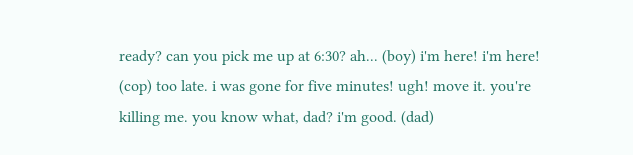ready? can you pick me up at 6:30? ah... (boy) i'm here! i'm here! (cop) too late. i was gone for five minutes! ugh! move it. you're killing me. you know what, dad? i'm good. (dad)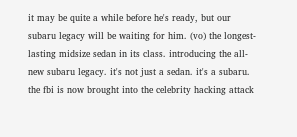it may be quite a while before he's ready, but our subaru legacy will be waiting for him. (vo) the longest-lasting midsize sedan in its class. introducing the all-new subaru legacy. it's not just a sedan. it's a subaru. the fbi is now brought into the celebrity hacking attack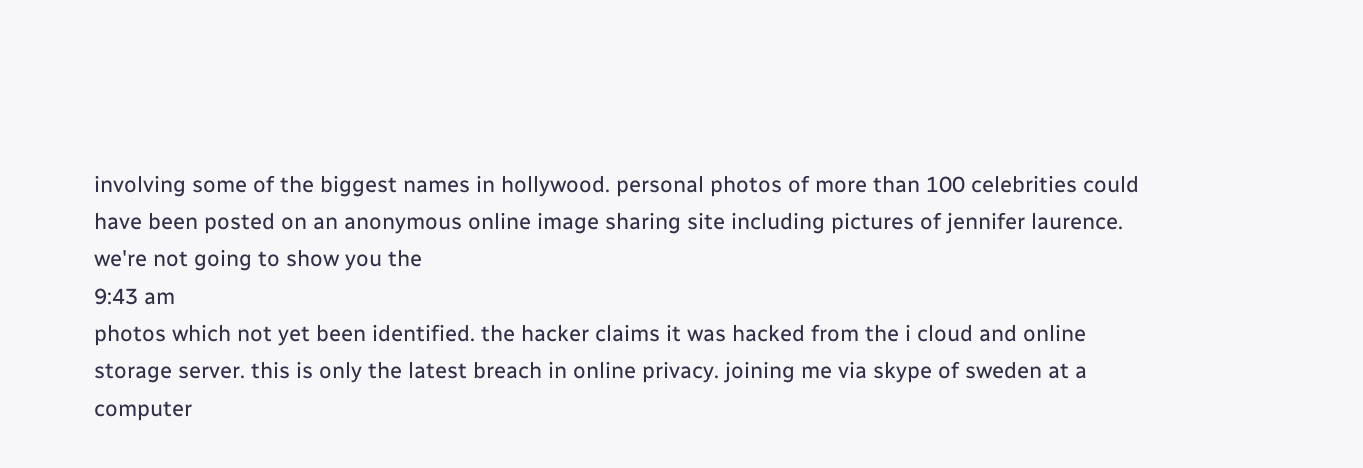involving some of the biggest names in hollywood. personal photos of more than 100 celebrities could have been posted on an anonymous online image sharing site including pictures of jennifer laurence. we're not going to show you the
9:43 am
photos which not yet been identified. the hacker claims it was hacked from the i cloud and online storage server. this is only the latest breach in online privacy. joining me via skype of sweden at a computer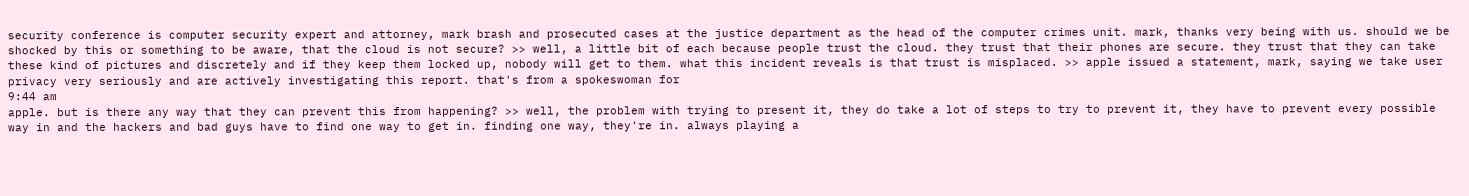security conference is computer security expert and attorney, mark brash and prosecuted cases at the justice department as the head of the computer crimes unit. mark, thanks very being with us. should we be shocked by this or something to be aware, that the cloud is not secure? >> well, a little bit of each because people trust the cloud. they trust that their phones are secure. they trust that they can take these kind of pictures and discretely and if they keep them locked up, nobody will get to them. what this incident reveals is that trust is misplaced. >> apple issued a statement, mark, saying we take user privacy very seriously and are actively investigating this report. that's from a spokeswoman for
9:44 am
apple. but is there any way that they can prevent this from happening? >> well, the problem with trying to present it, they do take a lot of steps to try to prevent it, they have to prevent every possible way in and the hackers and bad guys have to find one way to get in. finding one way, they're in. always playing a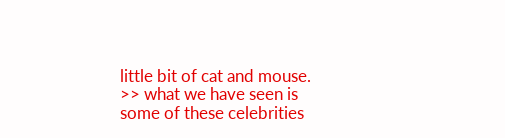little bit of cat and mouse. >> what we have seen is some of these celebrities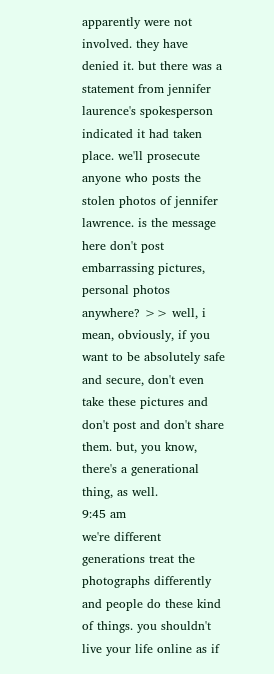apparently were not involved. they have denied it. but there was a statement from jennifer laurence's spokesperson indicated it had taken place. we'll prosecute anyone who posts the stolen photos of jennifer lawrence. is the message here don't post embarrassing pictures, personal photos anywhere? >> well, i mean, obviously, if you want to be absolutely safe and secure, don't even take these pictures and don't post and don't share them. but, you know, there's a generational thing, as well.
9:45 am
we're different generations treat the photographs differently and people do these kind of things. you shouldn't live your life online as if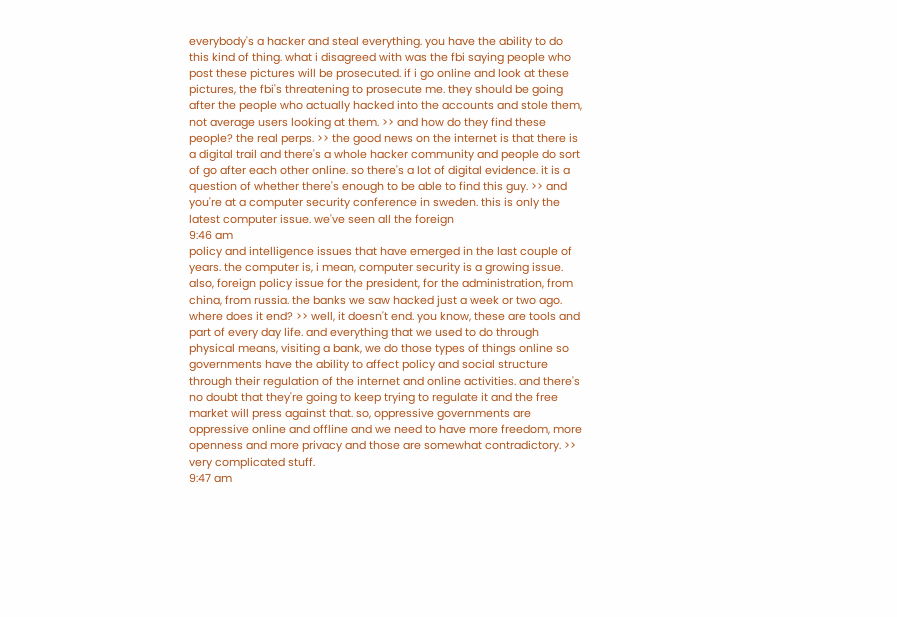everybody's a hacker and steal everything. you have the ability to do this kind of thing. what i disagreed with was the fbi saying people who post these pictures will be prosecuted. if i go online and look at these pictures, the fbi's threatening to prosecute me. they should be going after the people who actually hacked into the accounts and stole them, not average users looking at them. >> and how do they find these people? the real perps. >> the good news on the internet is that there is a digital trail and there's a whole hacker community and people do sort of go after each other online. so there's a lot of digital evidence. it is a question of whether there's enough to be able to find this guy. >> and you're at a computer security conference in sweden. this is only the latest computer issue. we've seen all the foreign
9:46 am
policy and intelligence issues that have emerged in the last couple of years. the computer is, i mean, computer security is a growing issue. also, foreign policy issue for the president, for the administration, from china, from russia. the banks we saw hacked just a week or two ago. where does it end? >> well, it doesn't end. you know, these are tools and part of every day life. and everything that we used to do through physical means, visiting a bank, we do those types of things online so governments have the ability to affect policy and social structure through their regulation of the internet and online activities. and there's no doubt that they're going to keep trying to regulate it and the free market will press against that. so, oppressive governments are oppressive online and offline and we need to have more freedom, more openness and more privacy and those are somewhat contradictory. >> very complicated stuff.
9:47 am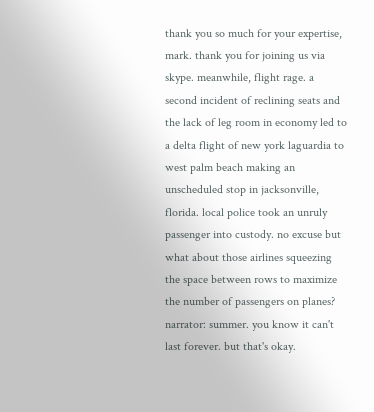thank you so much for your expertise, mark. thank you for joining us via skype. meanwhile, flight rage. a second incident of reclining seats and the lack of leg room in economy led to a delta flight of new york laguardia to west palm beach making an unscheduled stop in jacksonville, florida. local police took an unruly passenger into custody. no excuse but what about those airlines squeezing the space between rows to maximize the number of passengers on planes? narrator: summer. you know it can't last forever. but that's okay.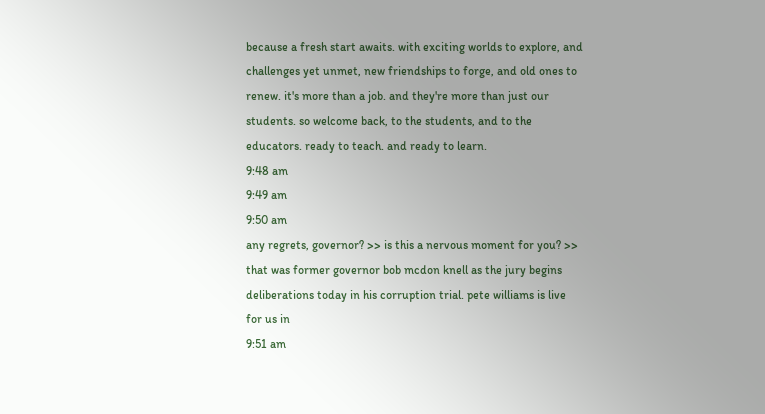because a fresh start awaits. with exciting worlds to explore, and challenges yet unmet, new friendships to forge, and old ones to renew. it's more than a job. and they're more than just our students. so welcome back, to the students, and to the educators. ready to teach. and ready to learn.
9:48 am
9:49 am
9:50 am
any regrets, governor? >> is this a nervous moment for you? >> that was former governor bob mcdon knell as the jury begins deliberations today in his corruption trial. pete williams is live for us in
9:51 am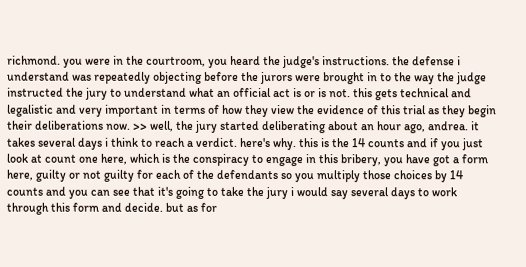richmond. you were in the courtroom, you heard the judge's instructions. the defense i understand was repeatedly objecting before the jurors were brought in to the way the judge instructed the jury to understand what an official act is or is not. this gets technical and legalistic and very important in terms of how they view the evidence of this trial as they begin their deliberations now. >> well, the jury started deliberating about an hour ago, andrea. it takes several days i think to reach a verdict. here's why. this is the 14 counts and if you just look at count one here, which is the conspiracy to engage in this bribery, you have got a form here, guilty or not guilty for each of the defendants so you multiply those choices by 14 counts and you can see that it's going to take the jury i would say several days to work through this form and decide. but as for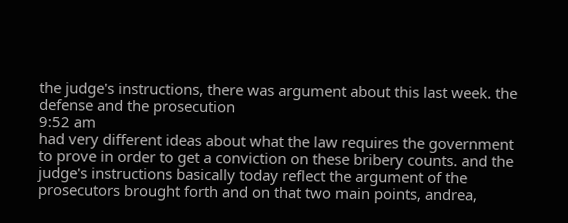the judge's instructions, there was argument about this last week. the defense and the prosecution
9:52 am
had very different ideas about what the law requires the government to prove in order to get a conviction on these bribery counts. and the judge's instructions basically today reflect the argument of the prosecutors brought forth and on that two main points, andrea,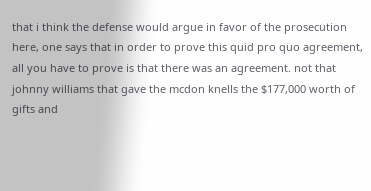that i think the defense would argue in favor of the prosecution here, one says that in order to prove this quid pro quo agreement, all you have to prove is that there was an agreement. not that johnny williams that gave the mcdon knells the $177,000 worth of gifts and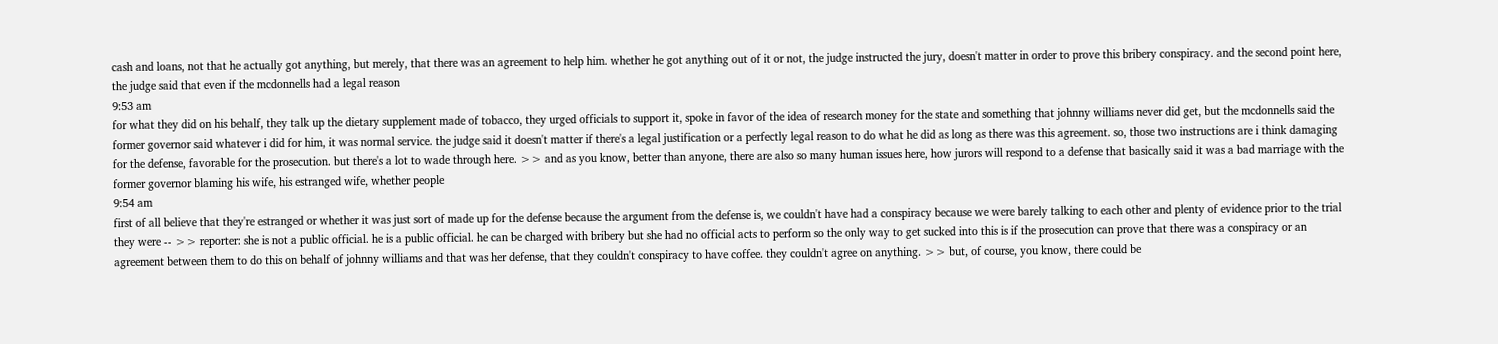cash and loans, not that he actually got anything, but merely, that there was an agreement to help him. whether he got anything out of it or not, the judge instructed the jury, doesn't matter in order to prove this bribery conspiracy. and the second point here, the judge said that even if the mcdonnells had a legal reason
9:53 am
for what they did on his behalf, they talk up the dietary supplement made of tobacco, they urged officials to support it, spoke in favor of the idea of research money for the state and something that johnny williams never did get, but the mcdonnells said the former governor said whatever i did for him, it was normal service. the judge said it doesn't matter if there's a legal justification or a perfectly legal reason to do what he did as long as there was this agreement. so, those two instructions are i think damaging for the defense, favorable for the prosecution. but there's a lot to wade through here. >> and as you know, better than anyone, there are also so many human issues here, how jurors will respond to a defense that basically said it was a bad marriage with the former governor blaming his wife, his estranged wife, whether people
9:54 am
first of all believe that they're estranged or whether it was just sort of made up for the defense because the argument from the defense is, we couldn't have had a conspiracy because we were barely talking to each other and plenty of evidence prior to the trial they were -- >> reporter: she is not a public official. he is a public official. he can be charged with bribery but she had no official acts to perform so the only way to get sucked into this is if the prosecution can prove that there was a conspiracy or an agreement between them to do this on behalf of johnny williams and that was her defense, that they couldn't conspiracy to have coffee. they couldn't agree on anything. >> but, of course, you know, there could be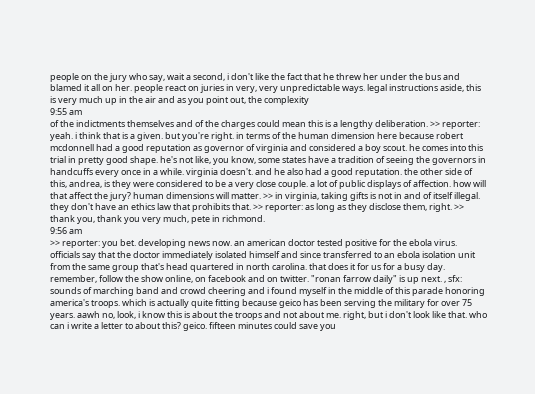people on the jury who say, wait a second, i don't like the fact that he threw her under the bus and blamed it all on her. people react on juries in very, very unpredictable ways. legal instructions aside, this is very much up in the air and as you point out, the complexity
9:55 am
of the indictments themselves and of the charges could mean this is a lengthy deliberation. >> reporter: yeah. i think that is a given. but you're right. in terms of the human dimension here because robert mcdonnell had a good reputation as governor of virginia and considered a boy scout. he comes into this trial in pretty good shape. he's not like, you know, some states have a tradition of seeing the governors in handcuffs every once in a while. virginia doesn't. and he also had a good reputation. the other side of this, andrea, is they were considered to be a very close couple. a lot of public displays of affection. how will that affect the jury? human dimensions will matter. >> in virginia, taking gifts is not in and of itself illegal. they don't have an ethics law that prohibits that. >> reporter: as long as they disclose them, right. >> thank you, thank you very much, pete in richmond.
9:56 am
>> reporter: you bet. developing news now. an american doctor tested positive for the ebola virus. officials say that the doctor immediately isolated himself and since transferred to an ebola isolation unit from the same group that's head quartered in north carolina. that does it for us for a busy day. remember, follow the show online, on facebook and on twitter. "ronan farrow daily" is up next. , sfx: sounds of marching band and crowd cheering and i found myself in the middle of this parade honoring america's troops. which is actually quite fitting because geico has been serving the military for over 75 years. aawh no, look, i know this is about the troops and not about me. right, but i don't look like that. who can i write a letter to about this? geico. fifteen minutes could save you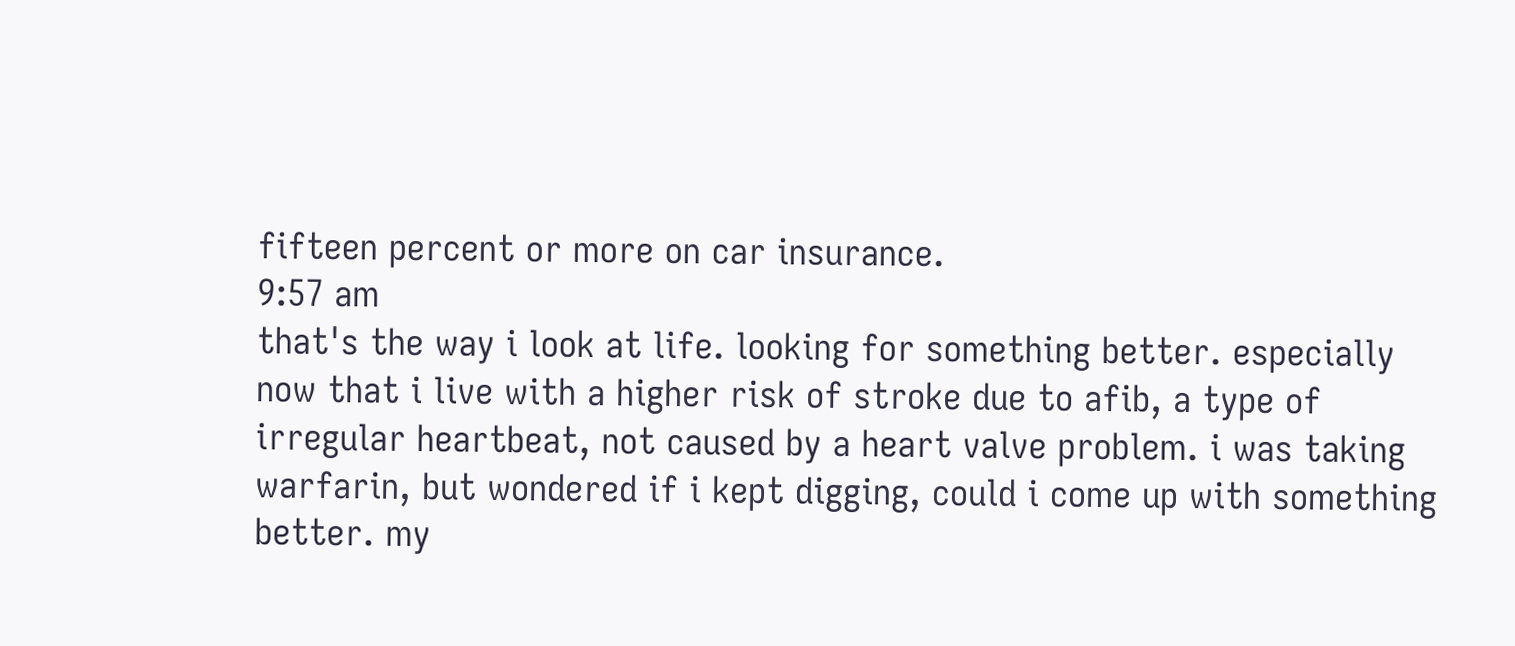fifteen percent or more on car insurance.
9:57 am
that's the way i look at life. looking for something better. especially now that i live with a higher risk of stroke due to afib, a type of irregular heartbeat, not caused by a heart valve problem. i was taking warfarin, but wondered if i kept digging, could i come up with something better. my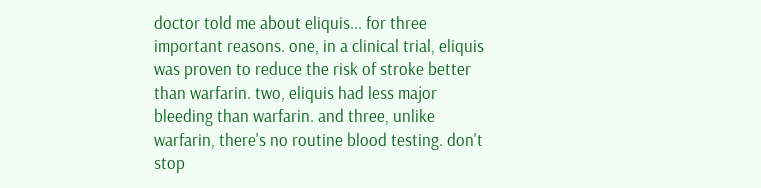doctor told me about eliquis... for three important reasons. one, in a clinical trial, eliquis was proven to reduce the risk of stroke better than warfarin. two, eliquis had less major bleeding than warfarin. and three, unlike warfarin, there's no routine blood testing. don't stop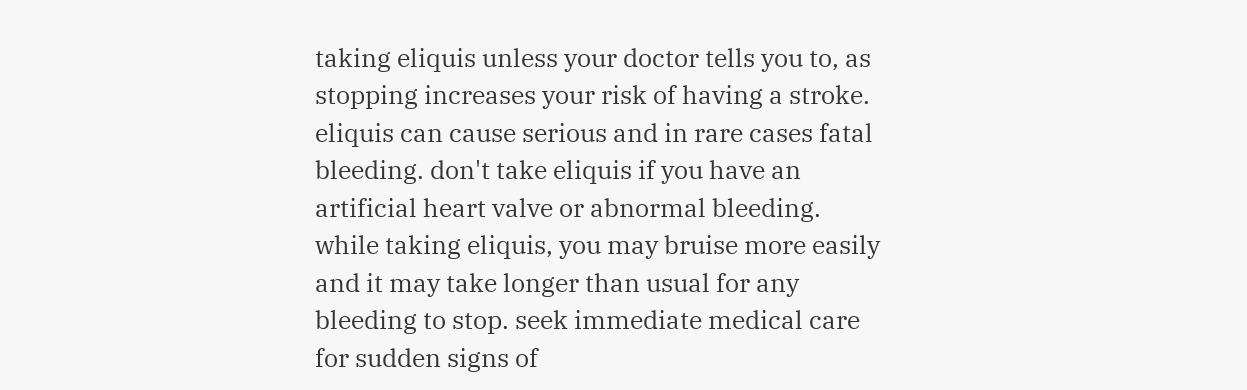taking eliquis unless your doctor tells you to, as stopping increases your risk of having a stroke. eliquis can cause serious and in rare cases fatal bleeding. don't take eliquis if you have an artificial heart valve or abnormal bleeding. while taking eliquis, you may bruise more easily and it may take longer than usual for any bleeding to stop. seek immediate medical care for sudden signs of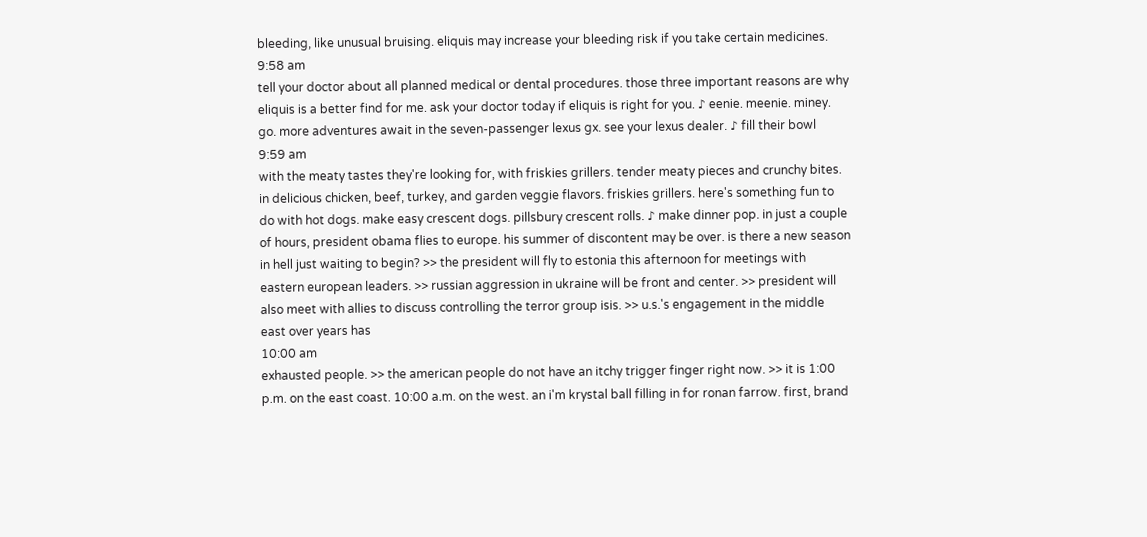bleeding, like unusual bruising. eliquis may increase your bleeding risk if you take certain medicines.
9:58 am
tell your doctor about all planned medical or dental procedures. those three important reasons are why eliquis is a better find for me. ask your doctor today if eliquis is right for you. ♪ eenie. meenie. miney. go. more adventures await in the seven-passenger lexus gx. see your lexus dealer. ♪ fill their bowl
9:59 am
with the meaty tastes they're looking for, with friskies grillers. tender meaty pieces and crunchy bites. in delicious chicken, beef, turkey, and garden veggie flavors. friskies grillers. here's something fun to do with hot dogs. make easy crescent dogs. pillsbury crescent rolls. ♪ make dinner pop. in just a couple of hours, president obama flies to europe. his summer of discontent may be over. is there a new season in hell just waiting to begin? >> the president will fly to estonia this afternoon for meetings with eastern european leaders. >> russian aggression in ukraine will be front and center. >> president will also meet with allies to discuss controlling the terror group isis. >> u.s.'s engagement in the middle east over years has
10:00 am
exhausted people. >> the american people do not have an itchy trigger finger right now. >> it is 1:00 p.m. on the east coast. 10:00 a.m. on the west. an i'm krystal ball filling in for ronan farrow. first, brand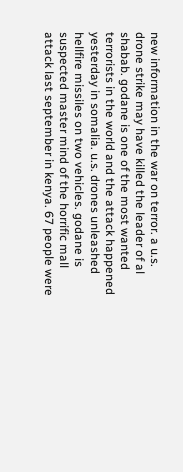new information in the war on terror. a u.s. drone strike may have killed the leader of al shabab. godane is one of the most wanted terrorists in the world and the attack happened yesterday in somalia. u.s. drones unleashed hellfire missiles on two vehicles. godane is suspected master mind of the horrific mall attack last september in kenya. 67 people were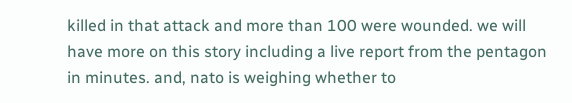killed in that attack and more than 100 were wounded. we will have more on this story including a live report from the pentagon in minutes. and, nato is weighing whether to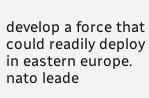develop a force that could readily deploy in eastern europe. nato leade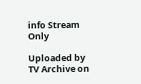info Stream Only

Uploaded by TV Archive on